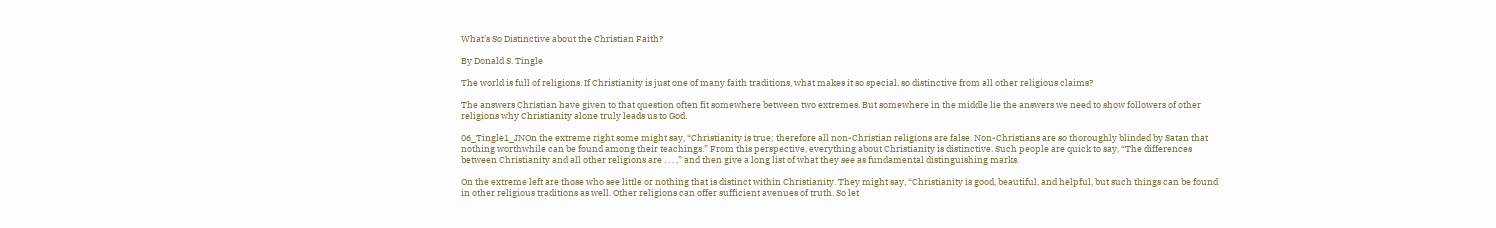What’s So Distinctive about the Christian Faith?

By Donald S. Tingle

The world is full of religions. If Christianity is just one of many faith traditions, what makes it so special, so distinctive from all other religious claims?

The answers Christian have given to that question often fit somewhere between two extremes. But somewhere in the middle lie the answers we need to show followers of other religions why Christianity alone truly leads us to God.

06_Tingle1_JNOn the extreme right some might say, “Christianity is true; therefore all non-Christian religions are false. Non-Christians are so thoroughly blinded by Satan that nothing worthwhile can be found among their teachings.” From this perspective, everything about Christianity is distinctive. Such people are quick to say, “The differences between Christianity and all other religions are . . . ,” and then give a long list of what they see as fundamental distinguishing marks.

On the extreme left are those who see little or nothing that is distinct within Christianity. They might say, “Christianity is good, beautiful, and helpful, but such things can be found in other religious traditions as well. Other religions can offer sufficient avenues of truth. So let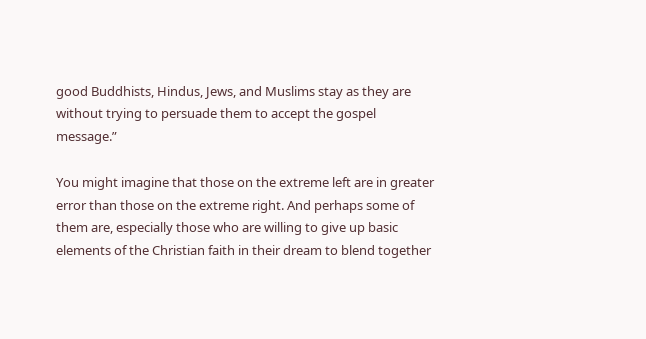good Buddhists, Hindus, Jews, and Muslims stay as they are without trying to persuade them to accept the gospel message.”

You might imagine that those on the extreme left are in greater error than those on the extreme right. And perhaps some of them are, especially those who are willing to give up basic elements of the Christian faith in their dream to blend together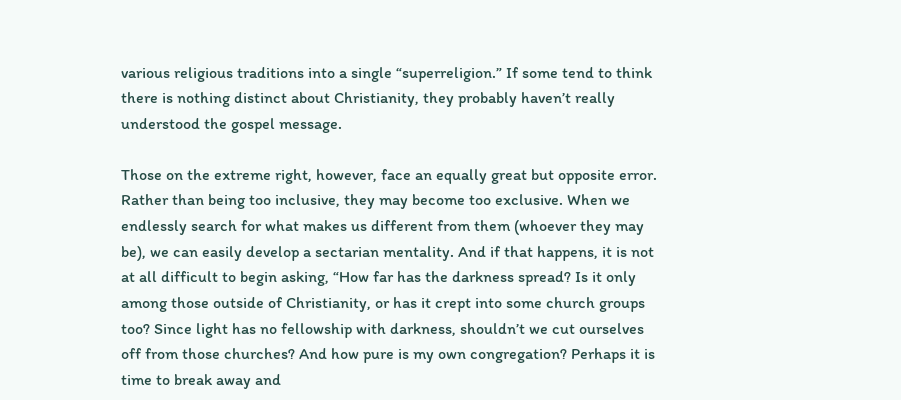various religious traditions into a single “superreligion.” If some tend to think there is nothing distinct about Christianity, they probably haven’t really understood the gospel message.

Those on the extreme right, however, face an equally great but opposite error. Rather than being too inclusive, they may become too exclusive. When we endlessly search for what makes us different from them (whoever they may be), we can easily develop a sectarian mentality. And if that happens, it is not at all difficult to begin asking, “How far has the darkness spread? Is it only among those outside of Christianity, or has it crept into some church groups too? Since light has no fellowship with darkness, shouldn’t we cut ourselves off from those churches? And how pure is my own congregation? Perhaps it is time to break away and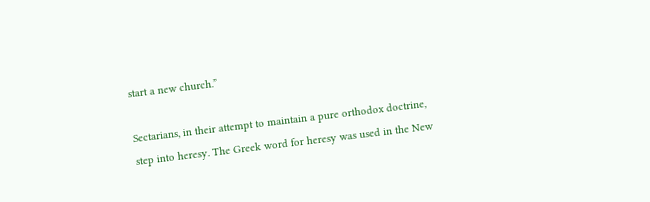start a new church.”

Sectarians, in their attempt to maintain a pure orthodox doctrine, step into heresy. The Greek word for heresy was used in the New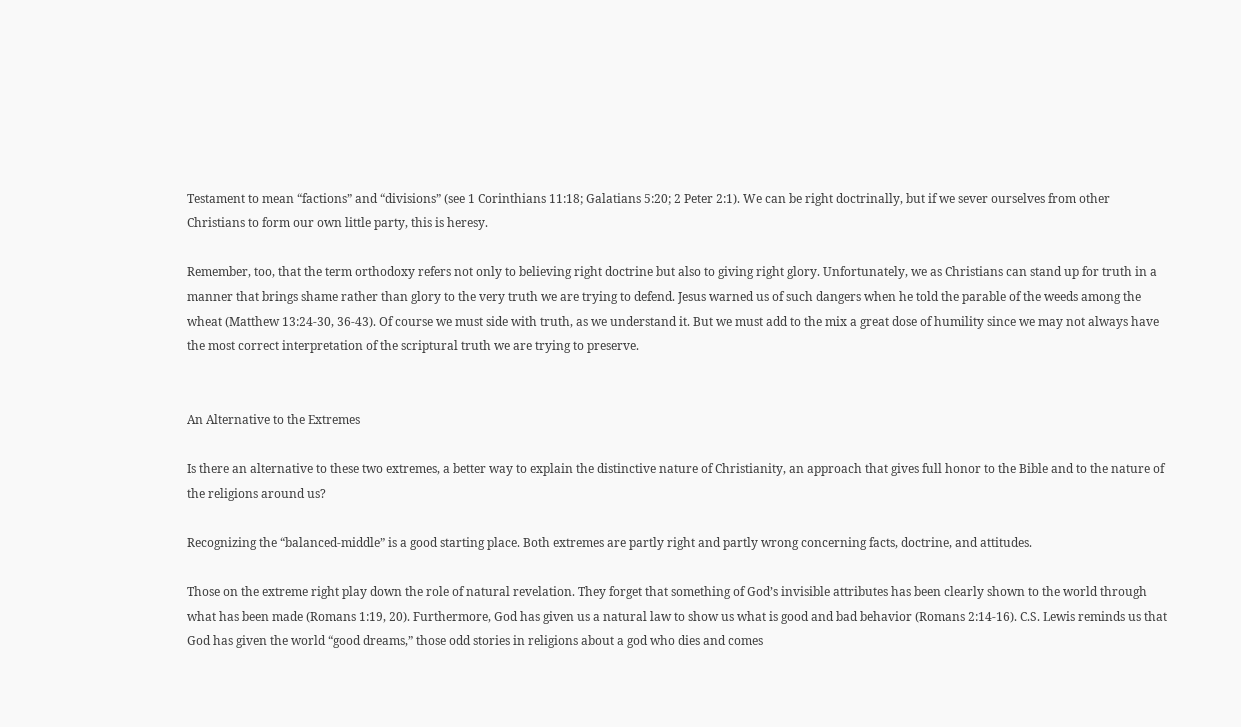Testament to mean “factions” and “divisions” (see 1 Corinthians 11:18; Galatians 5:20; 2 Peter 2:1). We can be right doctrinally, but if we sever ourselves from other Christians to form our own little party, this is heresy.

Remember, too, that the term orthodoxy refers not only to believing right doctrine but also to giving right glory. Unfortunately, we as Christians can stand up for truth in a manner that brings shame rather than glory to the very truth we are trying to defend. Jesus warned us of such dangers when he told the parable of the weeds among the wheat (Matthew 13:24-30, 36-43). Of course we must side with truth, as we understand it. But we must add to the mix a great dose of humility since we may not always have the most correct interpretation of the scriptural truth we are trying to preserve.


An Alternative to the Extremes

Is there an alternative to these two extremes, a better way to explain the distinctive nature of Christianity, an approach that gives full honor to the Bible and to the nature of the religions around us?

Recognizing the “balanced-middle” is a good starting place. Both extremes are partly right and partly wrong concerning facts, doctrine, and attitudes.

Those on the extreme right play down the role of natural revelation. They forget that something of God’s invisible attributes has been clearly shown to the world through what has been made (Romans 1:19, 20). Furthermore, God has given us a natural law to show us what is good and bad behavior (Romans 2:14-16). C.S. Lewis reminds us that God has given the world “good dreams,” those odd stories in religions about a god who dies and comes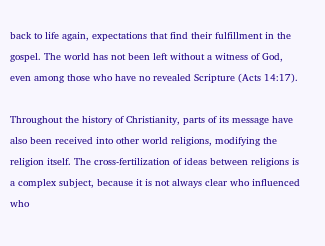back to life again, expectations that find their fulfillment in the gospel. The world has not been left without a witness of God, even among those who have no revealed Scripture (Acts 14:17).

Throughout the history of Christianity, parts of its message have also been received into other world religions, modifying the religion itself. The cross-fertilization of ideas between religions is a complex subject, because it is not always clear who influenced who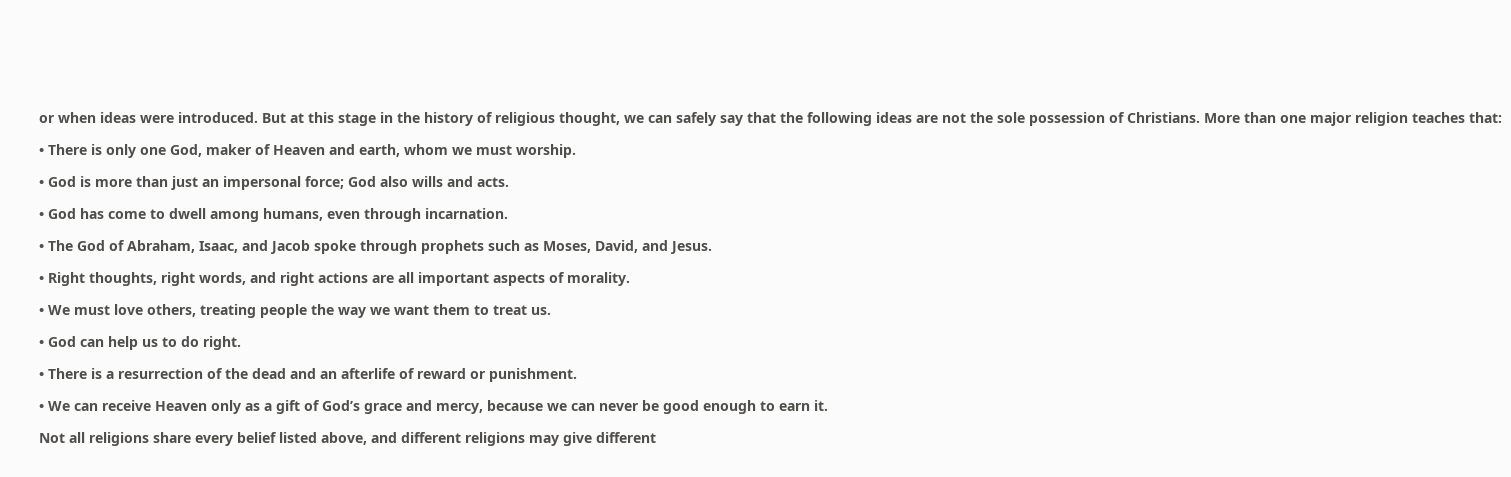or when ideas were introduced. But at this stage in the history of religious thought, we can safely say that the following ideas are not the sole possession of Christians. More than one major religion teaches that:

• There is only one God, maker of Heaven and earth, whom we must worship.

• God is more than just an impersonal force; God also wills and acts.

• God has come to dwell among humans, even through incarnation.

• The God of Abraham, Isaac, and Jacob spoke through prophets such as Moses, David, and Jesus.

• Right thoughts, right words, and right actions are all important aspects of morality.

• We must love others, treating people the way we want them to treat us.

• God can help us to do right.

• There is a resurrection of the dead and an afterlife of reward or punishment.

• We can receive Heaven only as a gift of God’s grace and mercy, because we can never be good enough to earn it.

Not all religions share every belief listed above, and different religions may give different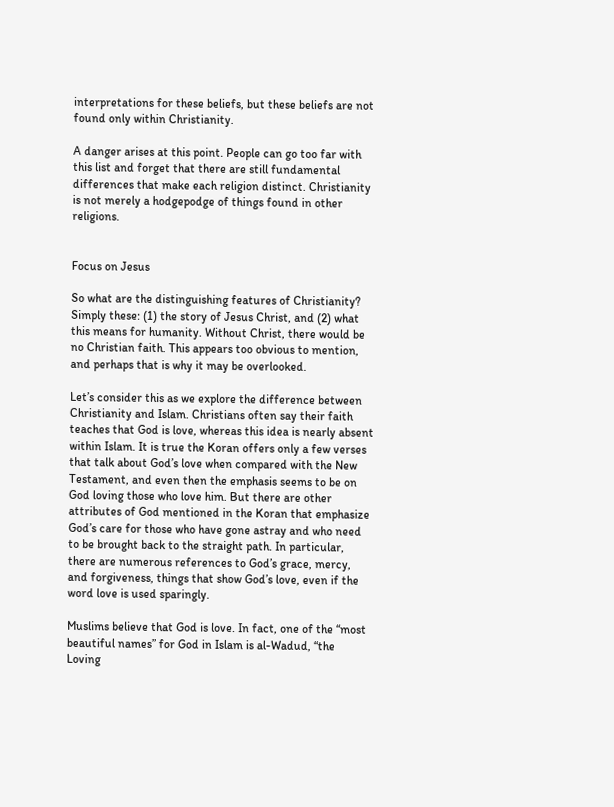interpretations for these beliefs, but these beliefs are not found only within Christianity.

A danger arises at this point. People can go too far with this list and forget that there are still fundamental differences that make each religion distinct. Christianity is not merely a hodgepodge of things found in other religions.


Focus on Jesus

So what are the distinguishing features of Christianity? Simply these: (1) the story of Jesus Christ, and (2) what this means for humanity. Without Christ, there would be no Christian faith. This appears too obvious to mention, and perhaps that is why it may be overlooked.

Let’s consider this as we explore the difference between Christianity and Islam. Christians often say their faith teaches that God is love, whereas this idea is nearly absent within Islam. It is true the Koran offers only a few verses that talk about God’s love when compared with the New Testament, and even then the emphasis seems to be on God loving those who love him. But there are other attributes of God mentioned in the Koran that emphasize God’s care for those who have gone astray and who need to be brought back to the straight path. In particular, there are numerous references to God’s grace, mercy, and forgiveness, things that show God’s love, even if the word love is used sparingly.

Muslims believe that God is love. In fact, one of the “most beautiful names” for God in Islam is al-Wadud, “the Loving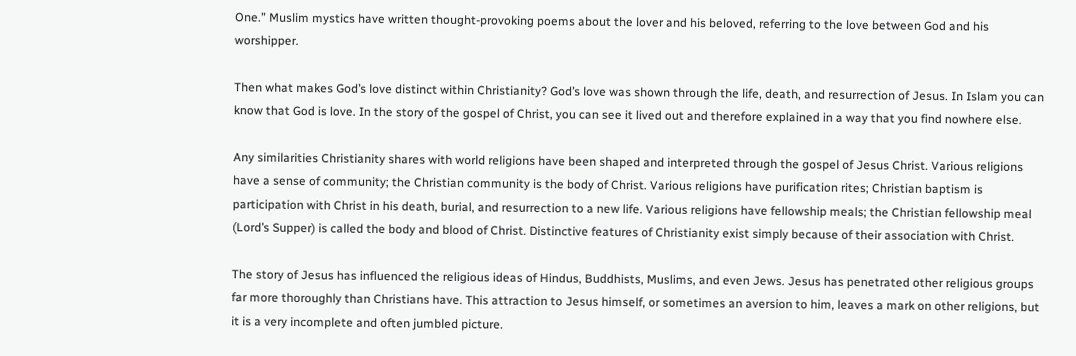One.” Muslim mystics have written thought-provoking poems about the lover and his beloved, referring to the love between God and his worshipper.

Then what makes God’s love distinct within Christianity? God’s love was shown through the life, death, and resurrection of Jesus. In Islam you can know that God is love. In the story of the gospel of Christ, you can see it lived out and therefore explained in a way that you find nowhere else.

Any similarities Christianity shares with world religions have been shaped and interpreted through the gospel of Jesus Christ. Various religions have a sense of community; the Christian community is the body of Christ. Various religions have purification rites; Christian baptism is participation with Christ in his death, burial, and resurrection to a new life. Various religions have fellowship meals; the Christian fellowship meal (Lord’s Supper) is called the body and blood of Christ. Distinctive features of Christianity exist simply because of their association with Christ.

The story of Jesus has influenced the religious ideas of Hindus, Buddhists, Muslims, and even Jews. Jesus has penetrated other religious groups far more thoroughly than Christians have. This attraction to Jesus himself, or sometimes an aversion to him, leaves a mark on other religions, but it is a very incomplete and often jumbled picture.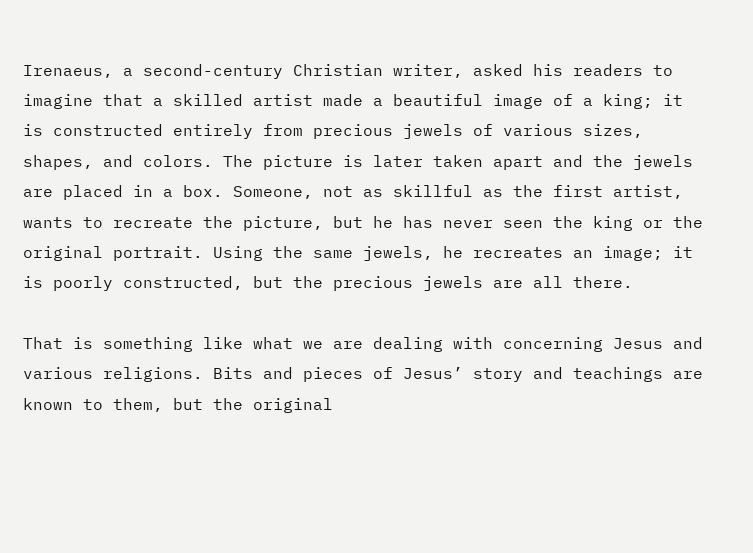Irenaeus, a second-century Christian writer, asked his readers to imagine that a skilled artist made a beautiful image of a king; it is constructed entirely from precious jewels of various sizes, shapes, and colors. The picture is later taken apart and the jewels are placed in a box. Someone, not as skillful as the first artist, wants to recreate the picture, but he has never seen the king or the original portrait. Using the same jewels, he recreates an image; it is poorly constructed, but the precious jewels are all there.

That is something like what we are dealing with concerning Jesus and various religions. Bits and pieces of Jesus’ story and teachings are known to them, but the original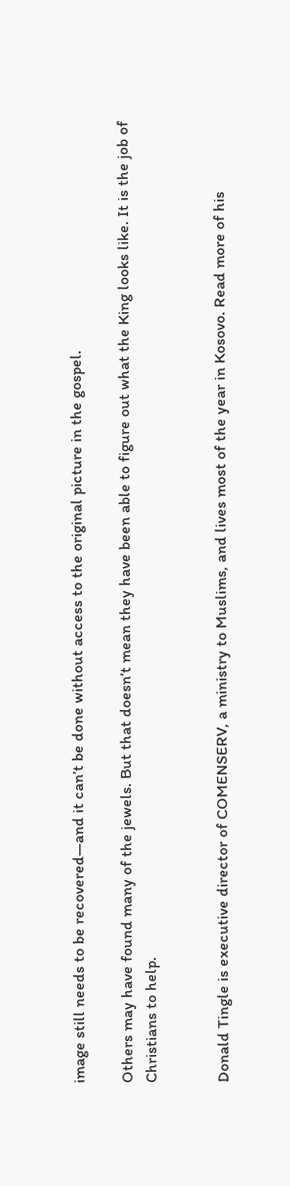image still needs to be recovered—and it can’t be done without access to the original picture in the gospel.

Others may have found many of the jewels. But that doesn’t mean they have been able to figure out what the King looks like. It is the job of Christians to help.


Donald Tingle is executive director of COMENSERV, a ministry to Muslims, and lives most of the year in Kosovo. Read more of his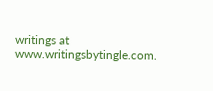writings at www.writingsbytingle.com.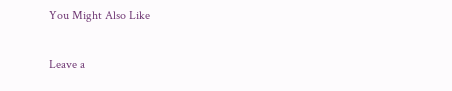You Might Also Like

Leave a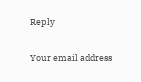Reply

Your email address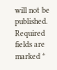will not be published. Required fields are marked *